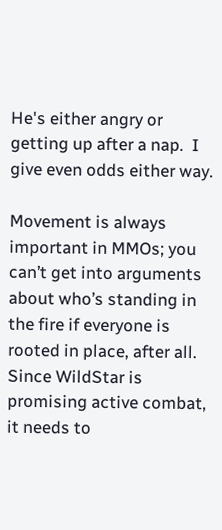He's either angry or getting up after a nap.  I give even odds either way.

Movement is always important in MMOs; you can’t get into arguments about who’s standing in the fire if everyone is rooted in place, after all. Since WildStar is promising active combat, it needs to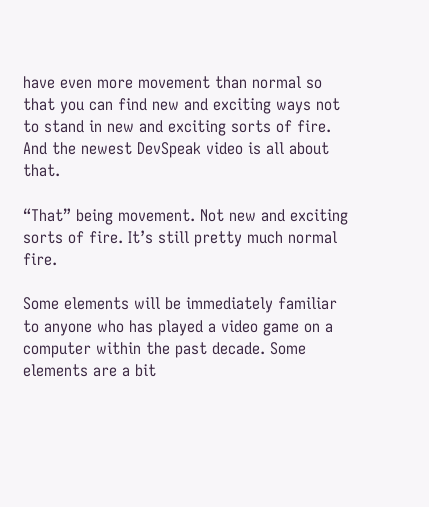have even more movement than normal so that you can find new and exciting ways not to stand in new and exciting sorts of fire. And the newest DevSpeak video is all about that.

“That” being movement. Not new and exciting sorts of fire. It’s still pretty much normal fire.

Some elements will be immediately familiar to anyone who has played a video game on a computer within the past decade. Some elements are a bit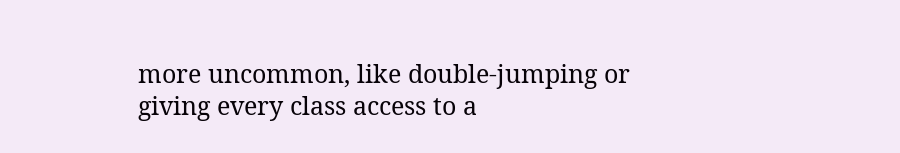more uncommon, like double-jumping or giving every class access to a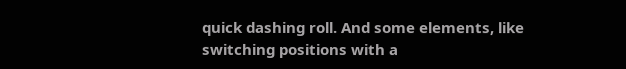quick dashing roll. And some elements, like switching positions with a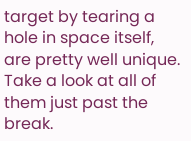target by tearing a hole in space itself, are pretty well unique. Take a look at all of them just past the break.